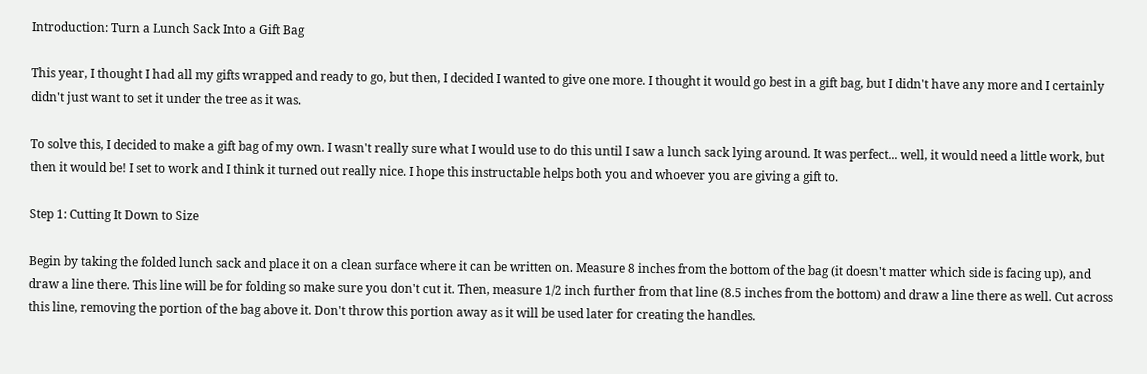Introduction: Turn a Lunch Sack Into a Gift Bag

This year, I thought I had all my gifts wrapped and ready to go, but then, I decided I wanted to give one more. I thought it would go best in a gift bag, but I didn't have any more and I certainly didn't just want to set it under the tree as it was.

To solve this, I decided to make a gift bag of my own. I wasn't really sure what I would use to do this until I saw a lunch sack lying around. It was perfect... well, it would need a little work, but then it would be! I set to work and I think it turned out really nice. I hope this instructable helps both you and whoever you are giving a gift to.

Step 1: Cutting It Down to Size

Begin by taking the folded lunch sack and place it on a clean surface where it can be written on. Measure 8 inches from the bottom of the bag (it doesn't matter which side is facing up), and draw a line there. This line will be for folding so make sure you don't cut it. Then, measure 1/2 inch further from that line (8.5 inches from the bottom) and draw a line there as well. Cut across this line, removing the portion of the bag above it. Don't throw this portion away as it will be used later for creating the handles.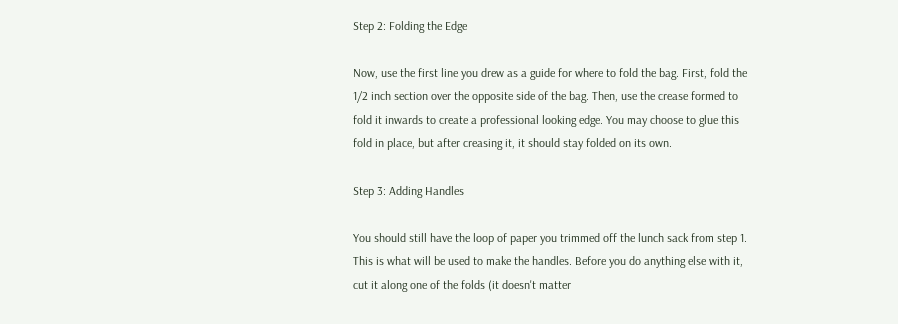Step 2: Folding the Edge

Now, use the first line you drew as a guide for where to fold the bag. First, fold the 1/2 inch section over the opposite side of the bag. Then, use the crease formed to fold it inwards to create a professional looking edge. You may choose to glue this fold in place, but after creasing it, it should stay folded on its own.

Step 3: Adding Handles

You should still have the loop of paper you trimmed off the lunch sack from step 1. This is what will be used to make the handles. Before you do anything else with it, cut it along one of the folds (it doesn't matter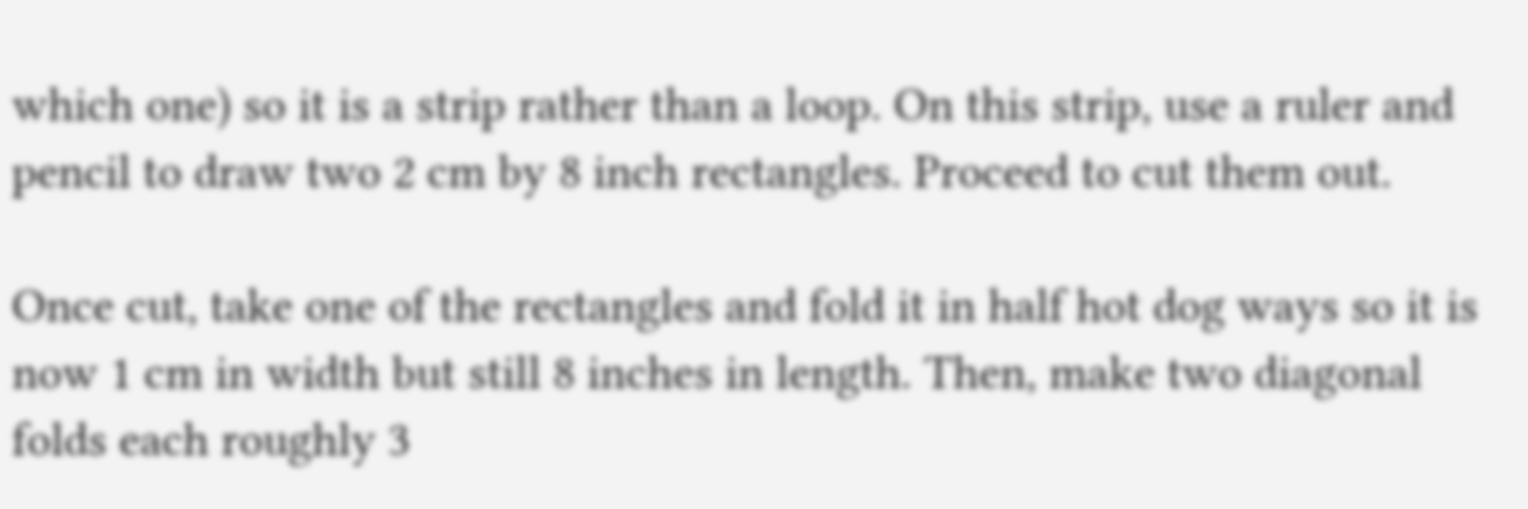which one) so it is a strip rather than a loop. On this strip, use a ruler and pencil to draw two 2 cm by 8 inch rectangles. Proceed to cut them out.

Once cut, take one of the rectangles and fold it in half hot dog ways so it is now 1 cm in width but still 8 inches in length. Then, make two diagonal folds each roughly 3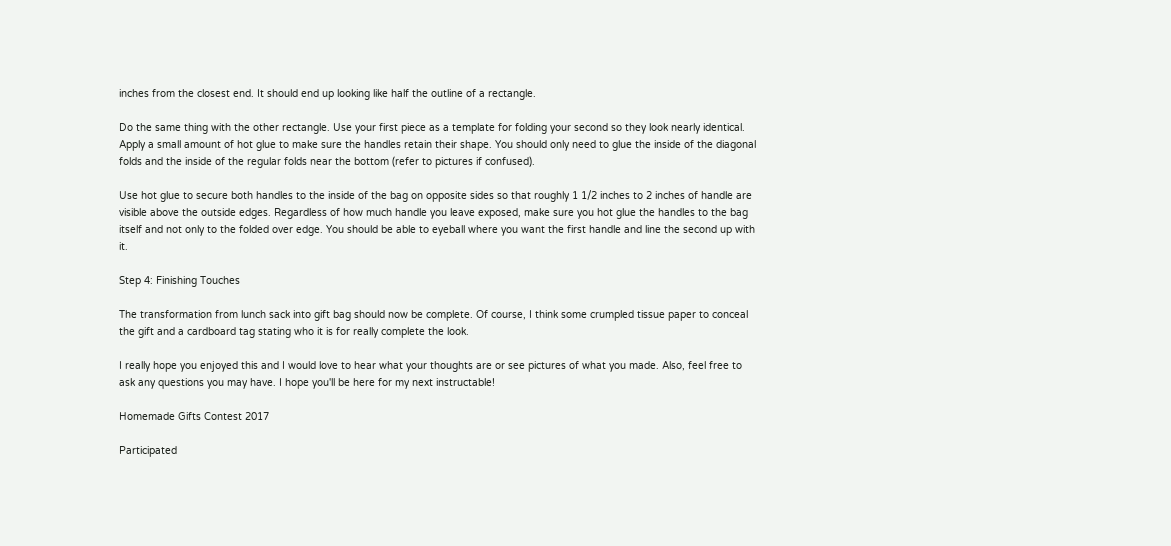inches from the closest end. It should end up looking like half the outline of a rectangle.

Do the same thing with the other rectangle. Use your first piece as a template for folding your second so they look nearly identical. Apply a small amount of hot glue to make sure the handles retain their shape. You should only need to glue the inside of the diagonal folds and the inside of the regular folds near the bottom (refer to pictures if confused).

Use hot glue to secure both handles to the inside of the bag on opposite sides so that roughly 1 1/2 inches to 2 inches of handle are visible above the outside edges. Regardless of how much handle you leave exposed, make sure you hot glue the handles to the bag itself and not only to the folded over edge. You should be able to eyeball where you want the first handle and line the second up with it.

Step 4: Finishing Touches

The transformation from lunch sack into gift bag should now be complete. Of course, I think some crumpled tissue paper to conceal the gift and a cardboard tag stating who it is for really complete the look.

I really hope you enjoyed this and I would love to hear what your thoughts are or see pictures of what you made. Also, feel free to ask any questions you may have. I hope you'll be here for my next instructable!

Homemade Gifts Contest 2017

Participated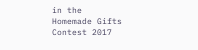in the
Homemade Gifts Contest 2017